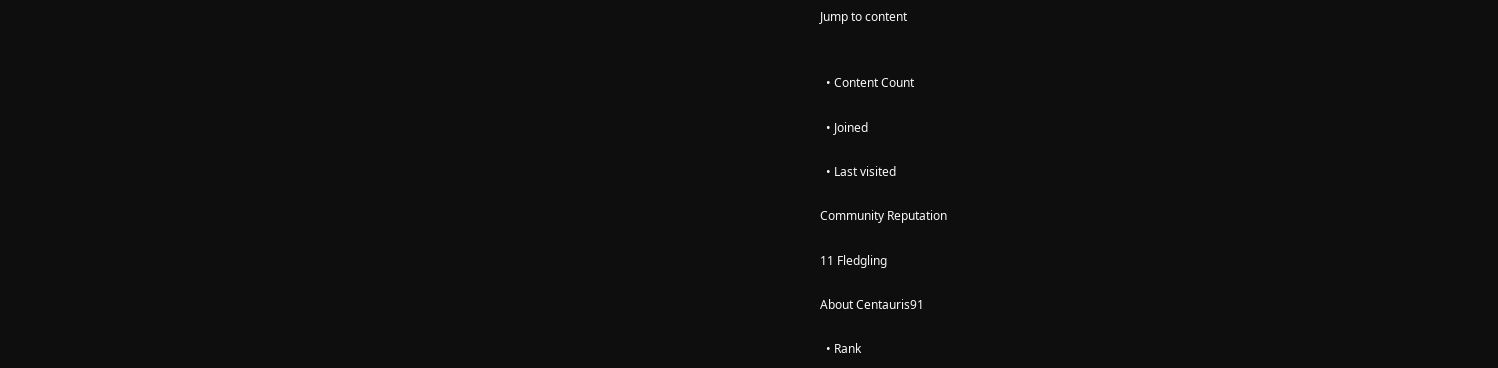Jump to content


  • Content Count

  • Joined

  • Last visited

Community Reputation

11 Fledgling

About Centauris91

  • Rank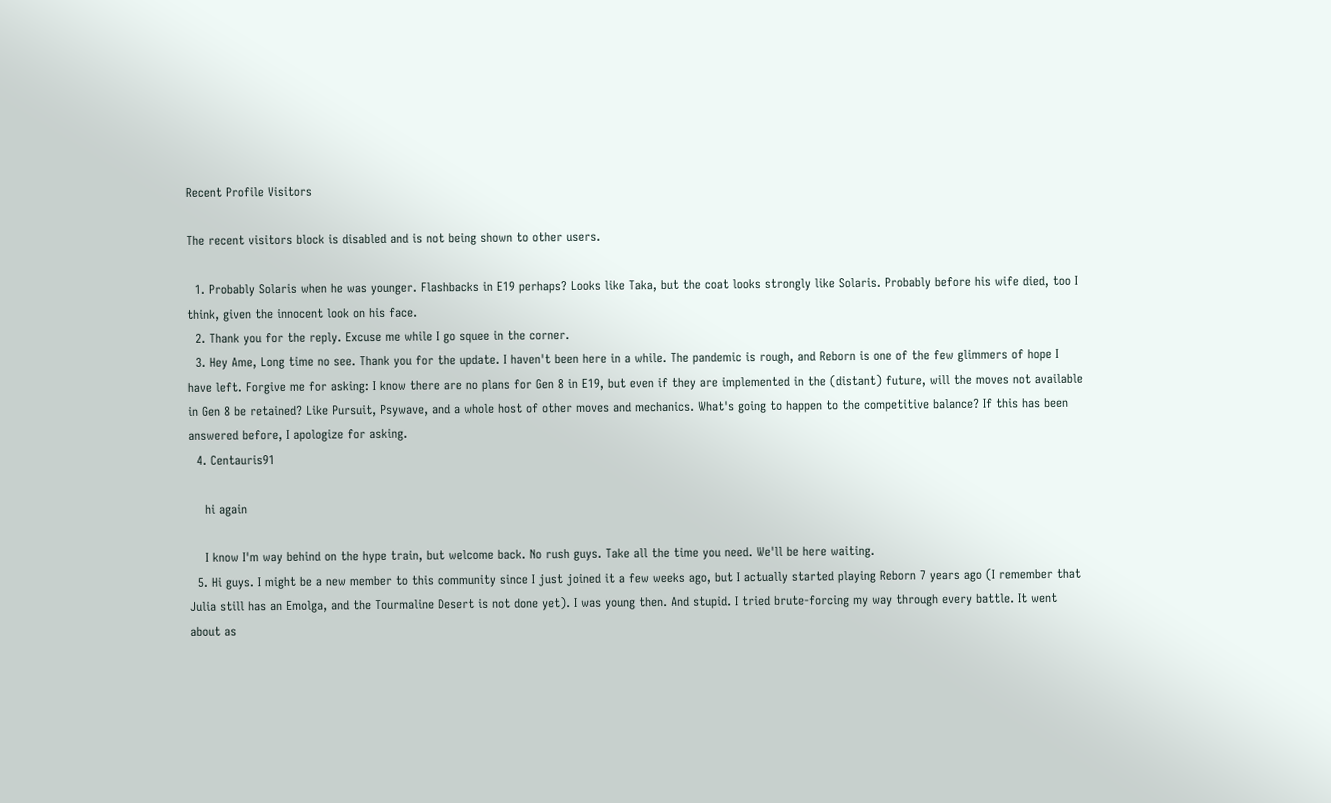Recent Profile Visitors

The recent visitors block is disabled and is not being shown to other users.

  1. Probably Solaris when he was younger. Flashbacks in E19 perhaps? Looks like Taka, but the coat looks strongly like Solaris. Probably before his wife died, too I think, given the innocent look on his face.
  2. Thank you for the reply. Excuse me while I go squee in the corner.
  3. Hey Ame, Long time no see. Thank you for the update. I haven't been here in a while. The pandemic is rough, and Reborn is one of the few glimmers of hope I have left. Forgive me for asking: I know there are no plans for Gen 8 in E19, but even if they are implemented in the (distant) future, will the moves not available in Gen 8 be retained? Like Pursuit, Psywave, and a whole host of other moves and mechanics. What's going to happen to the competitive balance? If this has been answered before, I apologize for asking.
  4. Centauris91

    hi again

    I know I'm way behind on the hype train, but welcome back. No rush guys. Take all the time you need. We'll be here waiting.
  5. Hi guys. I might be a new member to this community since I just joined it a few weeks ago, but I actually started playing Reborn 7 years ago (I remember that Julia still has an Emolga, and the Tourmaline Desert is not done yet). I was young then. And stupid. I tried brute-forcing my way through every battle. It went about as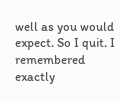well as you would expect. So I quit. I remembered exactly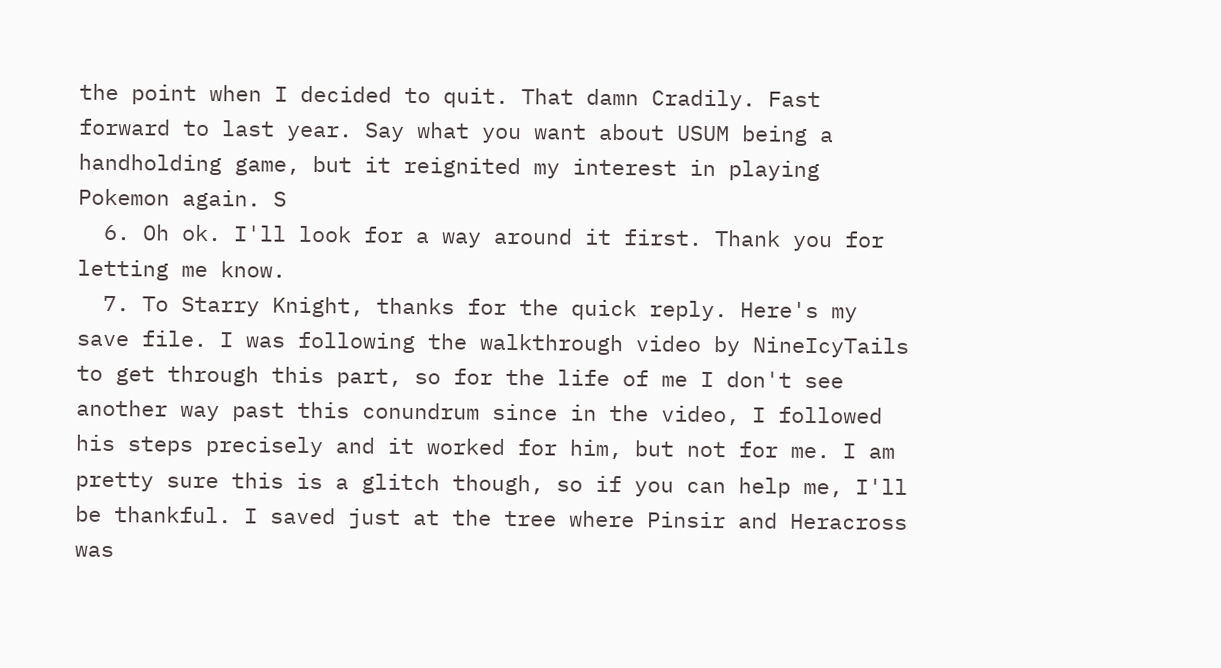the point when I decided to quit. That damn Cradily. Fast forward to last year. Say what you want about USUM being a handholding game, but it reignited my interest in playing Pokemon again. S
  6. Oh ok. I'll look for a way around it first. Thank you for letting me know.
  7. To Starry Knight, thanks for the quick reply. Here's my save file. I was following the walkthrough video by NineIcyTails to get through this part, so for the life of me I don't see another way past this conundrum since in the video, I followed his steps precisely and it worked for him, but not for me. I am pretty sure this is a glitch though, so if you can help me, I'll be thankful. I saved just at the tree where Pinsir and Heracross was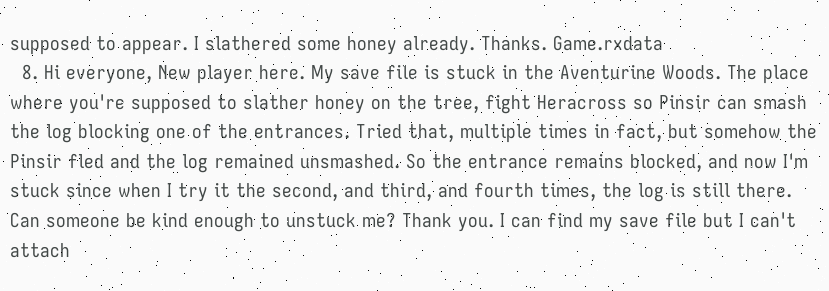supposed to appear. I slathered some honey already. Thanks. Game.rxdata
  8. Hi everyone, New player here. My save file is stuck in the Aventurine Woods. The place where you're supposed to slather honey on the tree, fight Heracross so Pinsir can smash the log blocking one of the entrances. Tried that, multiple times in fact, but somehow the Pinsir fled and the log remained unsmashed. So the entrance remains blocked, and now I'm stuck since when I try it the second, and third, and fourth times, the log is still there. Can someone be kind enough to unstuck me? Thank you. I can find my save file but I can't attach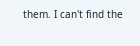them. I can't find the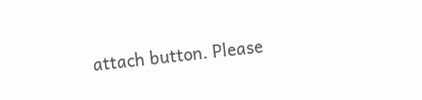attach button. Please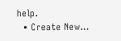help.
  • Create New...